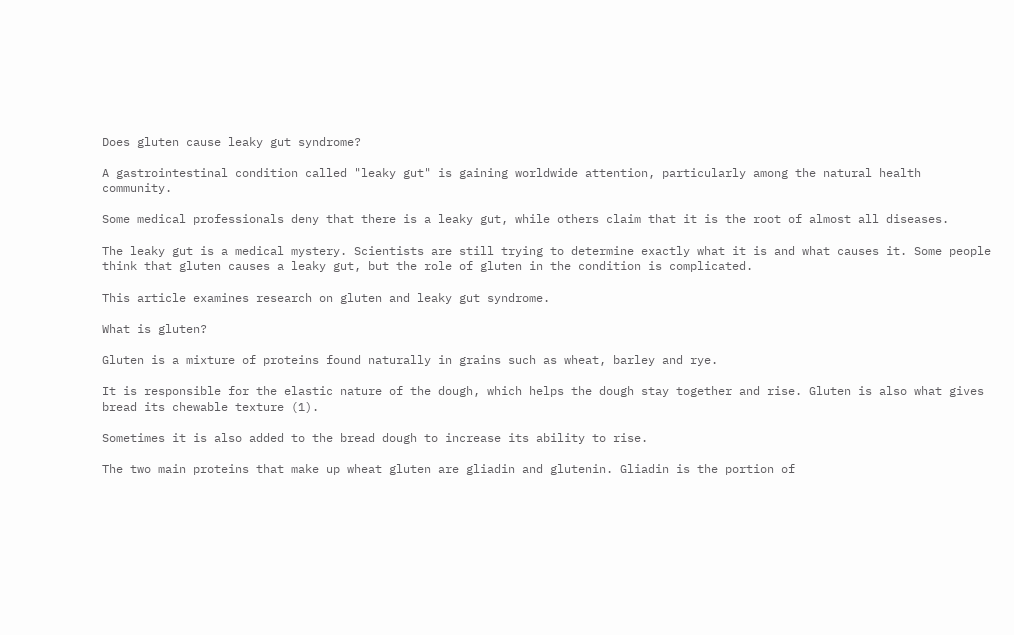Does gluten cause leaky gut syndrome?

A gastrointestinal condition called "leaky gut" is gaining worldwide attention, particularly among the natural health community.

Some medical professionals deny that there is a leaky gut, while others claim that it is the root of almost all diseases.

The leaky gut is a medical mystery. Scientists are still trying to determine exactly what it is and what causes it. Some people think that gluten causes a leaky gut, but the role of gluten in the condition is complicated.

This article examines research on gluten and leaky gut syndrome.

What is gluten?

Gluten is a mixture of proteins found naturally in grains such as wheat, barley and rye.

It is responsible for the elastic nature of the dough, which helps the dough stay together and rise. Gluten is also what gives bread its chewable texture (1).

Sometimes it is also added to the bread dough to increase its ability to rise.

The two main proteins that make up wheat gluten are gliadin and glutenin. Gliadin is the portion of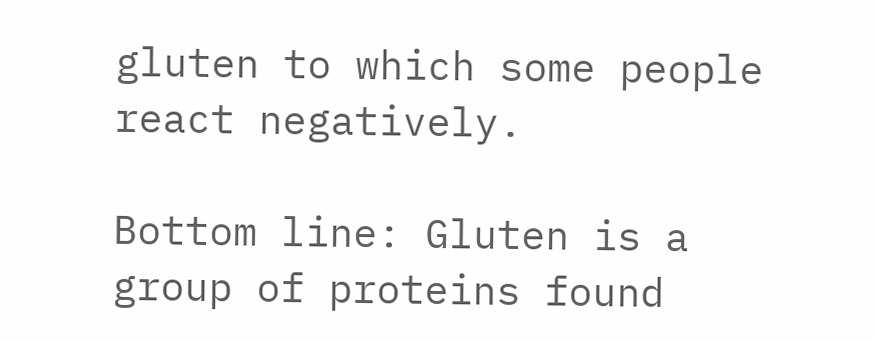gluten to which some people react negatively.

Bottom line: Gluten is a group of proteins found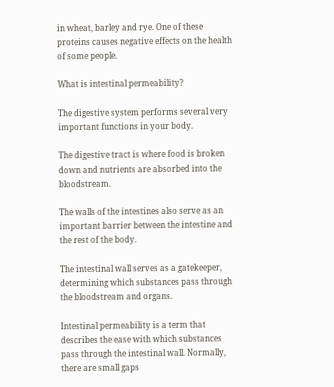in wheat, barley and rye. One of these proteins causes negative effects on the health of some people.

What is intestinal permeability?

The digestive system performs several very important functions in your body.

The digestive tract is where food is broken down and nutrients are absorbed into the bloodstream.

The walls of the intestines also serve as an important barrier between the intestine and the rest of the body.

The intestinal wall serves as a gatekeeper, determining which substances pass through the bloodstream and organs.

Intestinal permeability is a term that describes the ease with which substances pass through the intestinal wall. Normally, there are small gaps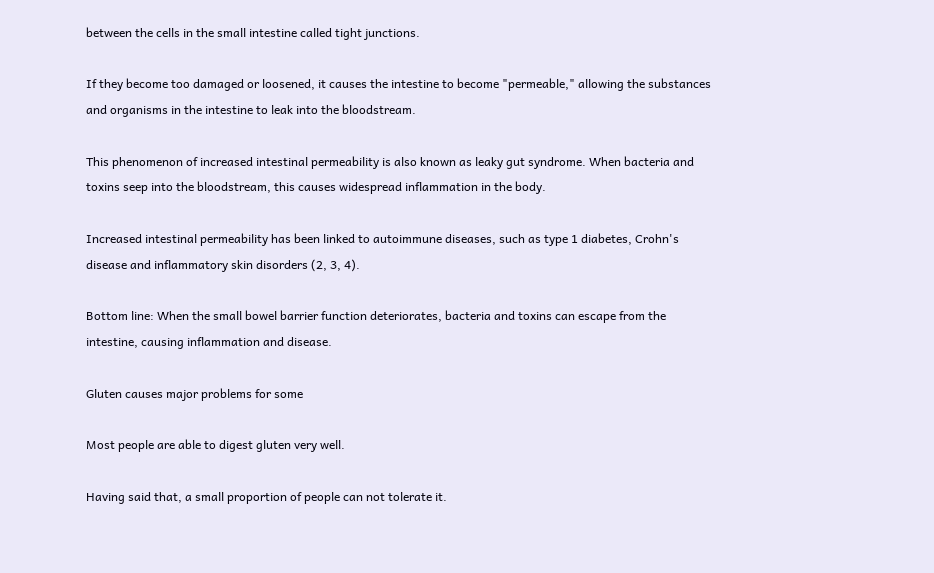between the cells in the small intestine called tight junctions.

If they become too damaged or loosened, it causes the intestine to become "permeable," allowing the substances and organisms in the intestine to leak into the bloodstream.

This phenomenon of increased intestinal permeability is also known as leaky gut syndrome. When bacteria and toxins seep into the bloodstream, this causes widespread inflammation in the body.

Increased intestinal permeability has been linked to autoimmune diseases, such as type 1 diabetes, Crohn's disease and inflammatory skin disorders (2, 3, 4).

Bottom line: When the small bowel barrier function deteriorates, bacteria and toxins can escape from the intestine, causing inflammation and disease.

Gluten causes major problems for some

Most people are able to digest gluten very well.

Having said that, a small proportion of people can not tolerate it.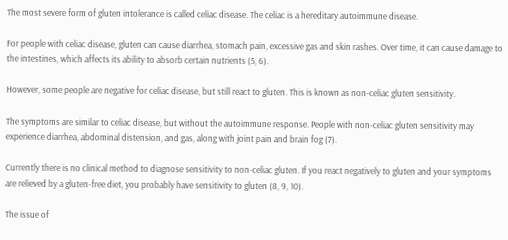The most severe form of gluten intolerance is called celiac disease. The celiac is a hereditary autoimmune disease.

For people with celiac disease, gluten can cause diarrhea, stomach pain, excessive gas and skin rashes. Over time, it can cause damage to the intestines, which affects its ability to absorb certain nutrients (5, 6).

However, some people are negative for celiac disease, but still react to gluten. This is known as non-celiac gluten sensitivity.

The symptoms are similar to celiac disease, but without the autoimmune response. People with non-celiac gluten sensitivity may experience diarrhea, abdominal distension, and gas, along with joint pain and brain fog (7).

Currently there is no clinical method to diagnose sensitivity to non-celiac gluten. If you react negatively to gluten and your symptoms are relieved by a gluten-free diet, you probably have sensitivity to gluten (8, 9, 10).

The issue of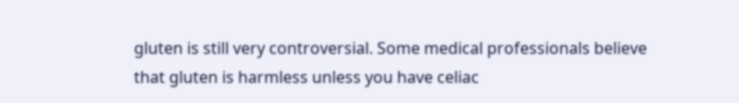gluten is still very controversial. Some medical professionals believe that gluten is harmless unless you have celiac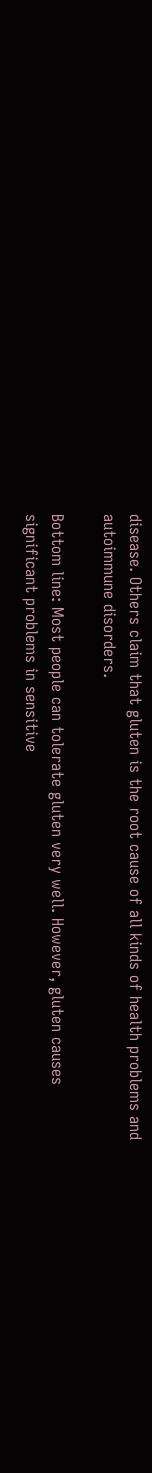disease. Others claim that gluten is the root cause of all kinds of health problems and autoimmune disorders.

Bottom line: Most people can tolerate gluten very well. However, gluten causes significant problems in sensitive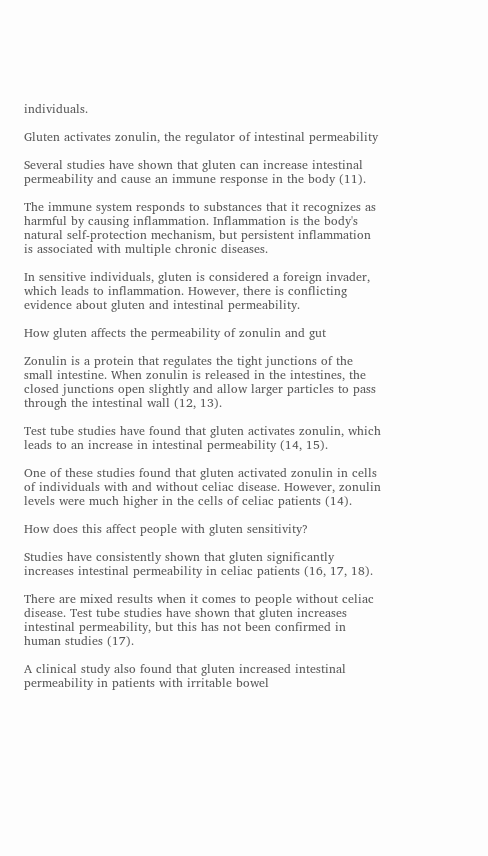individuals.

Gluten activates zonulin, the regulator of intestinal permeability

Several studies have shown that gluten can increase intestinal permeability and cause an immune response in the body (11).

The immune system responds to substances that it recognizes as harmful by causing inflammation. Inflammation is the body's natural self-protection mechanism, but persistent inflammation is associated with multiple chronic diseases.

In sensitive individuals, gluten is considered a foreign invader, which leads to inflammation. However, there is conflicting evidence about gluten and intestinal permeability.

How gluten affects the permeability of zonulin and gut

Zonulin is a protein that regulates the tight junctions of the small intestine. When zonulin is released in the intestines, the closed junctions open slightly and allow larger particles to pass through the intestinal wall (12, 13).

Test tube studies have found that gluten activates zonulin, which leads to an increase in intestinal permeability (14, 15).

One of these studies found that gluten activated zonulin in cells of individuals with and without celiac disease. However, zonulin levels were much higher in the cells of celiac patients (14).

How does this affect people with gluten sensitivity?

Studies have consistently shown that gluten significantly increases intestinal permeability in celiac patients (16, 17, 18).

There are mixed results when it comes to people without celiac disease. Test tube studies have shown that gluten increases intestinal permeability, but this has not been confirmed in human studies (17).

A clinical study also found that gluten increased intestinal permeability in patients with irritable bowel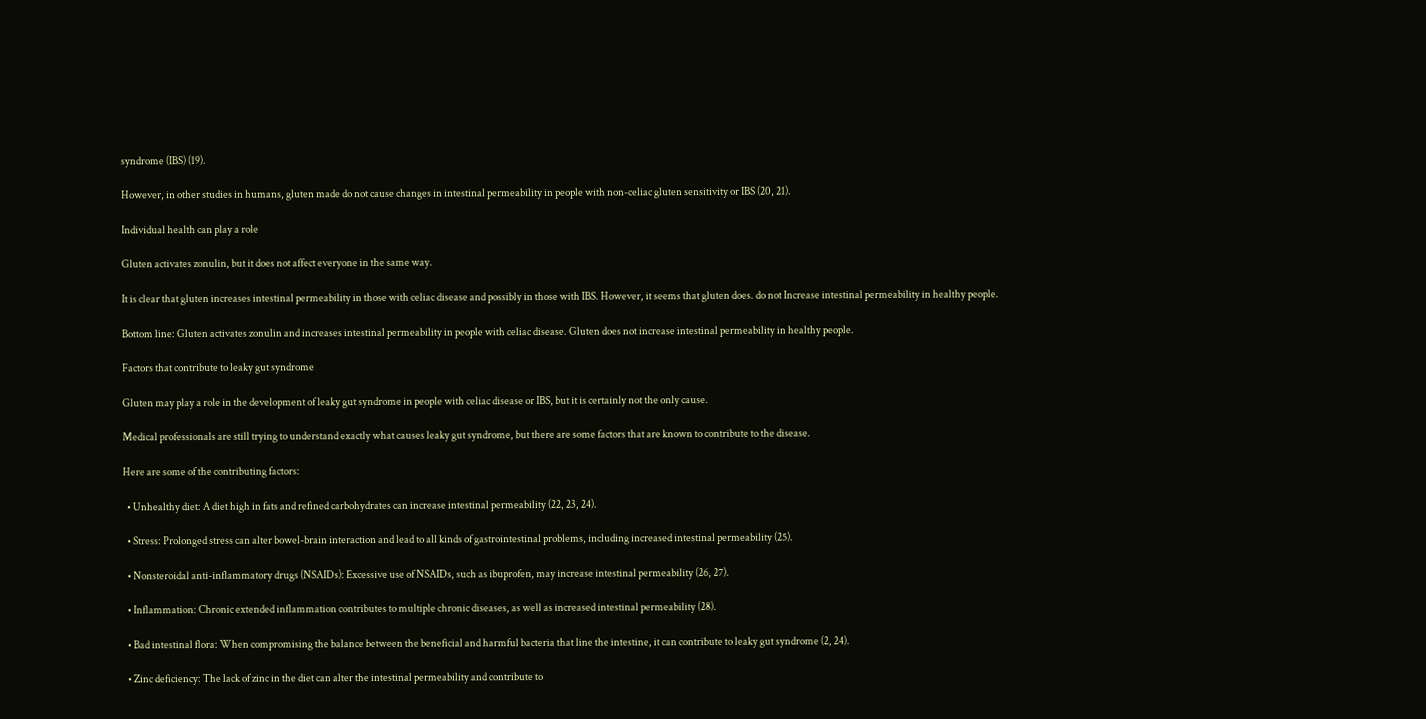syndrome (IBS) (19).

However, in other studies in humans, gluten made do not cause changes in intestinal permeability in people with non-celiac gluten sensitivity or IBS (20, 21).

Individual health can play a role

Gluten activates zonulin, but it does not affect everyone in the same way.

It is clear that gluten increases intestinal permeability in those with celiac disease and possibly in those with IBS. However, it seems that gluten does. do not Increase intestinal permeability in healthy people.

Bottom line: Gluten activates zonulin and increases intestinal permeability in people with celiac disease. Gluten does not increase intestinal permeability in healthy people.

Factors that contribute to leaky gut syndrome

Gluten may play a role in the development of leaky gut syndrome in people with celiac disease or IBS, but it is certainly not the only cause.

Medical professionals are still trying to understand exactly what causes leaky gut syndrome, but there are some factors that are known to contribute to the disease.

Here are some of the contributing factors:

  • Unhealthy diet: A diet high in fats and refined carbohydrates can increase intestinal permeability (22, 23, 24).

  • Stress: Prolonged stress can alter bowel-brain interaction and lead to all kinds of gastrointestinal problems, including increased intestinal permeability (25).

  • Nonsteroidal anti-inflammatory drugs (NSAIDs): Excessive use of NSAIDs, such as ibuprofen, may increase intestinal permeability (26, 27).

  • Inflammation: Chronic extended inflammation contributes to multiple chronic diseases, as well as increased intestinal permeability (28).

  • Bad intestinal flora: When compromising the balance between the beneficial and harmful bacteria that line the intestine, it can contribute to leaky gut syndrome (2, 24).

  • Zinc deficiency: The lack of zinc in the diet can alter the intestinal permeability and contribute to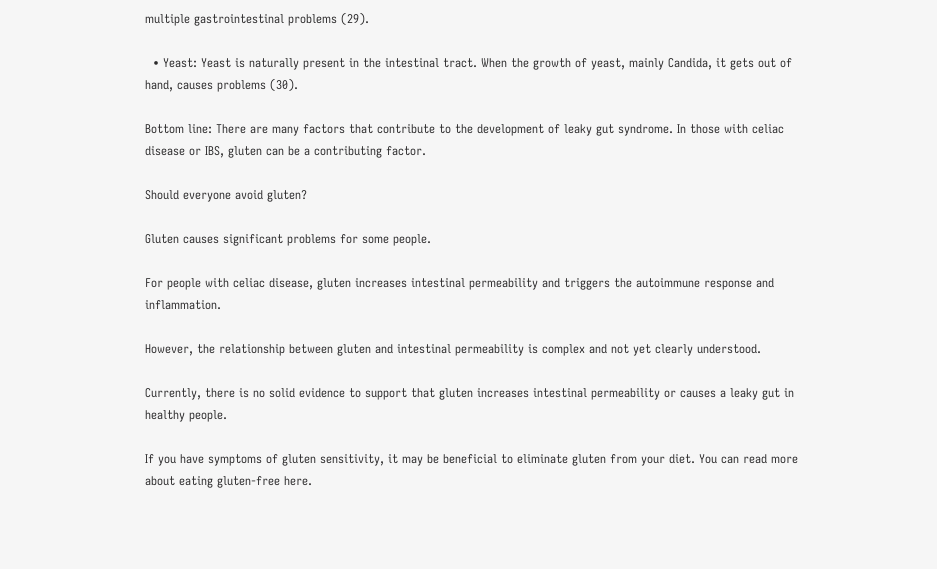multiple gastrointestinal problems (29).

  • Yeast: Yeast is naturally present in the intestinal tract. When the growth of yeast, mainly Candida, it gets out of hand, causes problems (30).

Bottom line: There are many factors that contribute to the development of leaky gut syndrome. In those with celiac disease or IBS, gluten can be a contributing factor.

Should everyone avoid gluten?

Gluten causes significant problems for some people.

For people with celiac disease, gluten increases intestinal permeability and triggers the autoimmune response and inflammation.

However, the relationship between gluten and intestinal permeability is complex and not yet clearly understood.

Currently, there is no solid evidence to support that gluten increases intestinal permeability or causes a leaky gut in healthy people.

If you have symptoms of gluten sensitivity, it may be beneficial to eliminate gluten from your diet. You can read more about eating gluten-free here.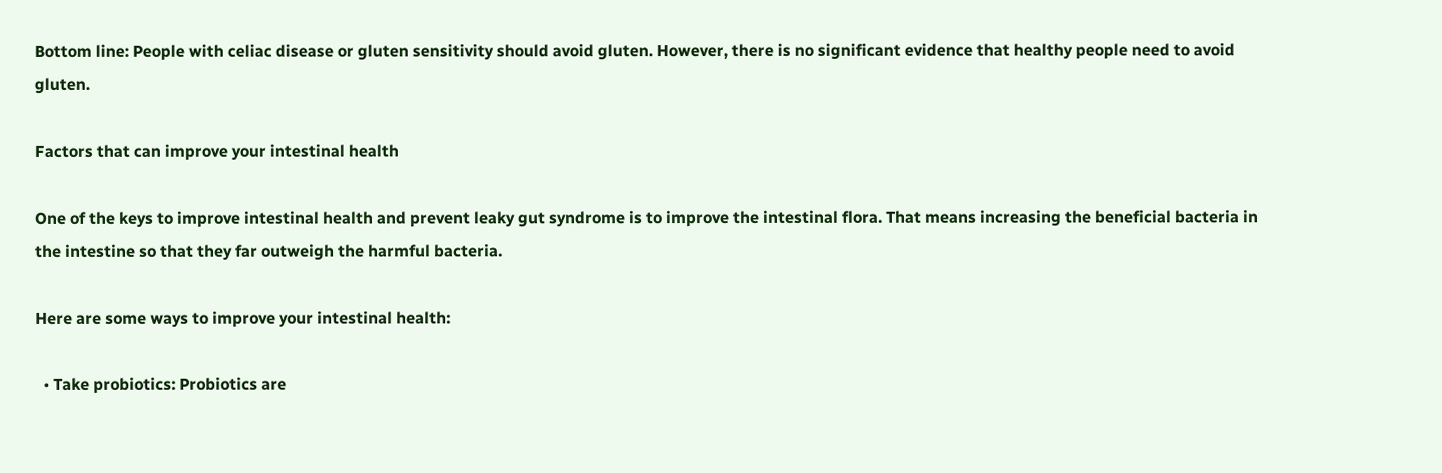Bottom line: People with celiac disease or gluten sensitivity should avoid gluten. However, there is no significant evidence that healthy people need to avoid gluten.

Factors that can improve your intestinal health

One of the keys to improve intestinal health and prevent leaky gut syndrome is to improve the intestinal flora. That means increasing the beneficial bacteria in the intestine so that they far outweigh the harmful bacteria.

Here are some ways to improve your intestinal health:

  • Take probiotics: Probiotics are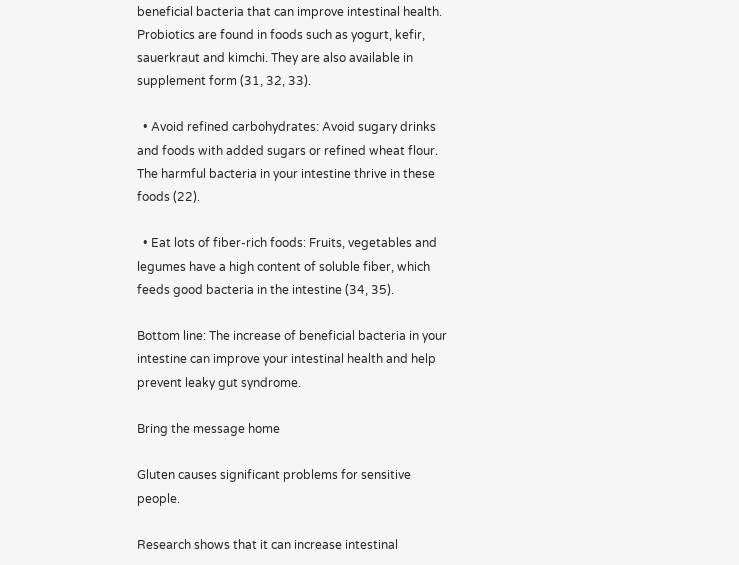beneficial bacteria that can improve intestinal health. Probiotics are found in foods such as yogurt, kefir, sauerkraut and kimchi. They are also available in supplement form (31, 32, 33).

  • Avoid refined carbohydrates: Avoid sugary drinks and foods with added sugars or refined wheat flour. The harmful bacteria in your intestine thrive in these foods (22).

  • Eat lots of fiber-rich foods: Fruits, vegetables and legumes have a high content of soluble fiber, which feeds good bacteria in the intestine (34, 35).

Bottom line: The increase of beneficial bacteria in your intestine can improve your intestinal health and help prevent leaky gut syndrome.

Bring the message home

Gluten causes significant problems for sensitive people.

Research shows that it can increase intestinal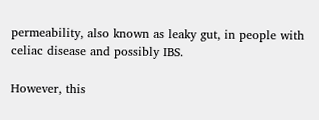permeability, also known as leaky gut, in people with celiac disease and possibly IBS.

However, this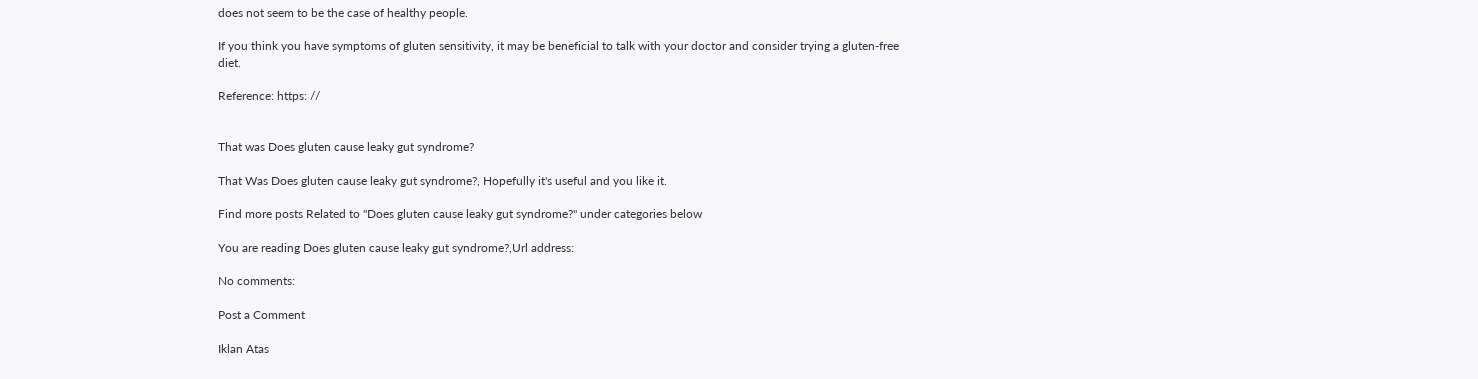does not seem to be the case of healthy people.

If you think you have symptoms of gluten sensitivity, it may be beneficial to talk with your doctor and consider trying a gluten-free diet.

Reference: https: //


That was Does gluten cause leaky gut syndrome?

That Was Does gluten cause leaky gut syndrome?, Hopefully it's useful and you like it.

Find more posts Related to "Does gluten cause leaky gut syndrome?" under categories below

You are reading Does gluten cause leaky gut syndrome?,Url address:

No comments:

Post a Comment

Iklan Atas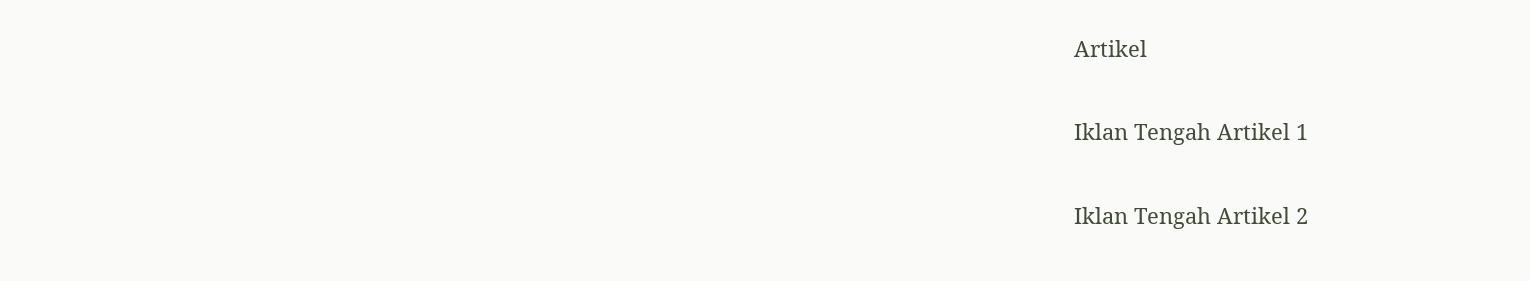Artikel

Iklan Tengah Artikel 1

Iklan Tengah Artikel 2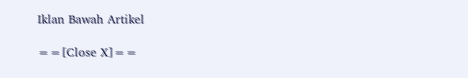Iklan Bawah Artikel

==[Close X]==